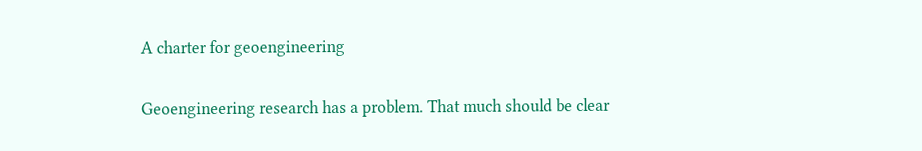A charter for geoengineering

Geoengineering research has a problem. That much should be clear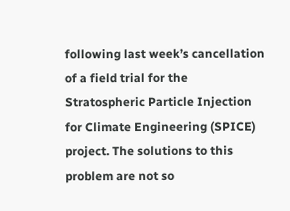following last week’s cancellation of a field trial for the Stratospheric Particle Injection for Climate Engineering (SPICE) project. The solutions to this problem are not so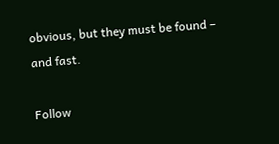obvious, but they must be found – and fast.

Follow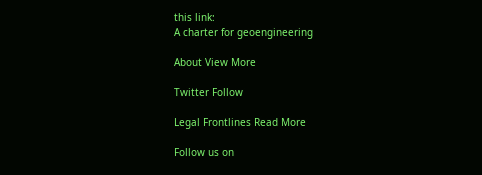this link:
A charter for geoengineering

About View More

Twitter Follow

Legal Frontlines Read More

Follow us on